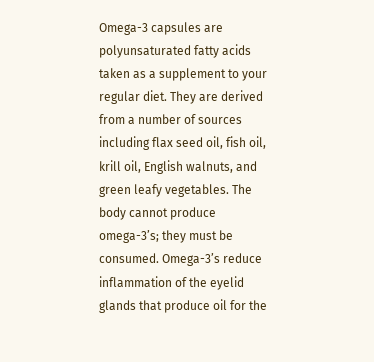Omega-3 capsules are polyunsaturated fatty acids taken as a supplement to your regular diet. They are derived from a number of sources including flax seed oil, fish oil, krill oil, English walnuts, and green leafy vegetables. The body cannot produce omega-3’s; they must be consumed. Omega-3’s reduce inflammation of the eyelid glands that produce oil for the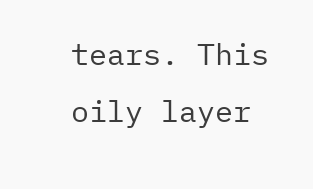tears. This oily layer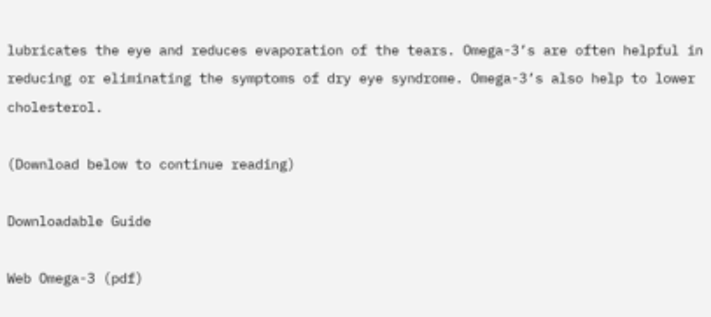lubricates the eye and reduces evaporation of the tears. Omega-3’s are often helpful in reducing or eliminating the symptoms of dry eye syndrome. Omega-3’s also help to lower cholesterol.

(Download below to continue reading)

Downloadable Guide

Web Omega-3 (pdf)